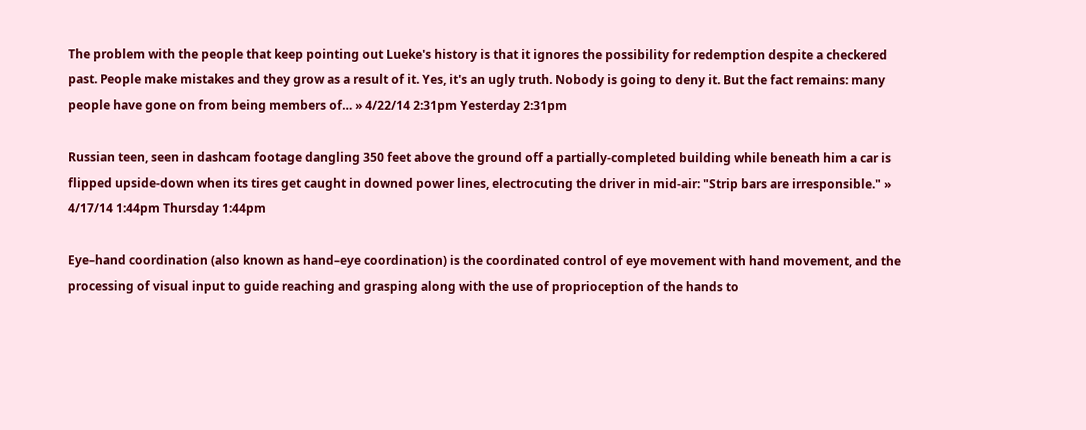The problem with the people that keep pointing out Lueke's history is that it ignores the possibility for redemption despite a checkered past. People make mistakes and they grow as a result of it. Yes, it's an ugly truth. Nobody is going to deny it. But the fact remains: many people have gone on from being members of… » 4/22/14 2:31pm Yesterday 2:31pm

Russian teen, seen in dashcam footage dangling 350 feet above the ground off a partially-completed building while beneath him a car is flipped upside-down when its tires get caught in downed power lines, electrocuting the driver in mid-air: "Strip bars are irresponsible." » 4/17/14 1:44pm Thursday 1:44pm

Eye–hand coordination (also known as hand–eye coordination) is the coordinated control of eye movement with hand movement, and the processing of visual input to guide reaching and grasping along with the use of proprioception of the hands to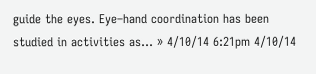guide the eyes. Eye–hand coordination has been studied in activities as… » 4/10/14 6:21pm 4/10/14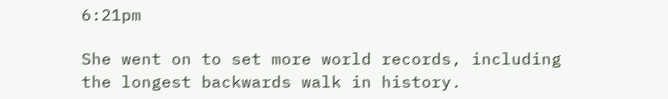6:21pm

She went on to set more world records, including the longest backwards walk in history.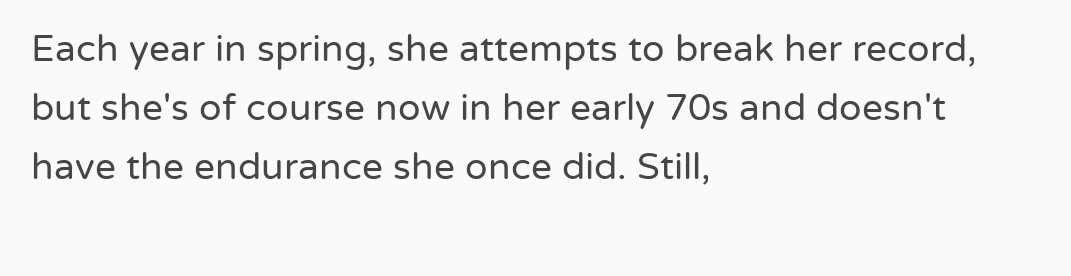Each year in spring, she attempts to break her record, but she's of course now in her early 70s and doesn't have the endurance she once did. Still,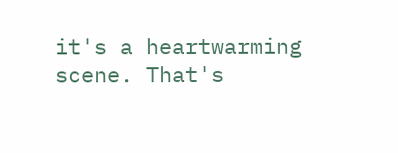it's a heartwarming scene. That's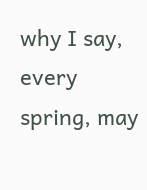why I say, every spring, may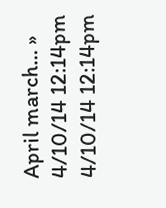April march… » 4/10/14 12:14pm 4/10/14 12:14pm